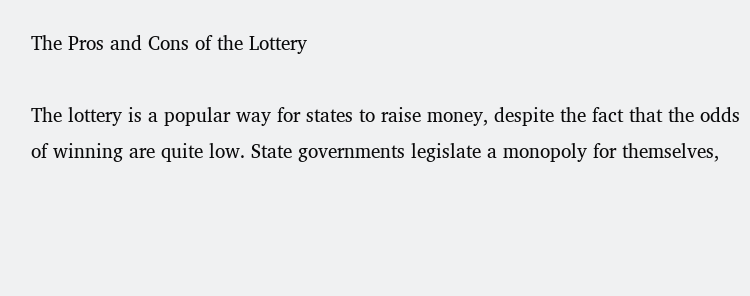The Pros and Cons of the Lottery

The lottery is a popular way for states to raise money, despite the fact that the odds of winning are quite low. State governments legislate a monopoly for themselves,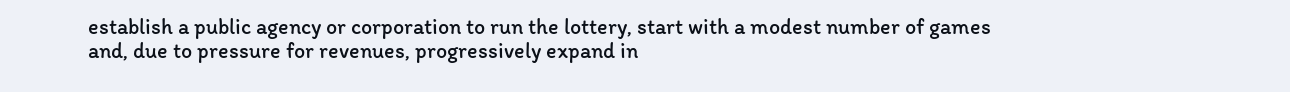establish a public agency or corporation to run the lottery, start with a modest number of games and, due to pressure for revenues, progressively expand in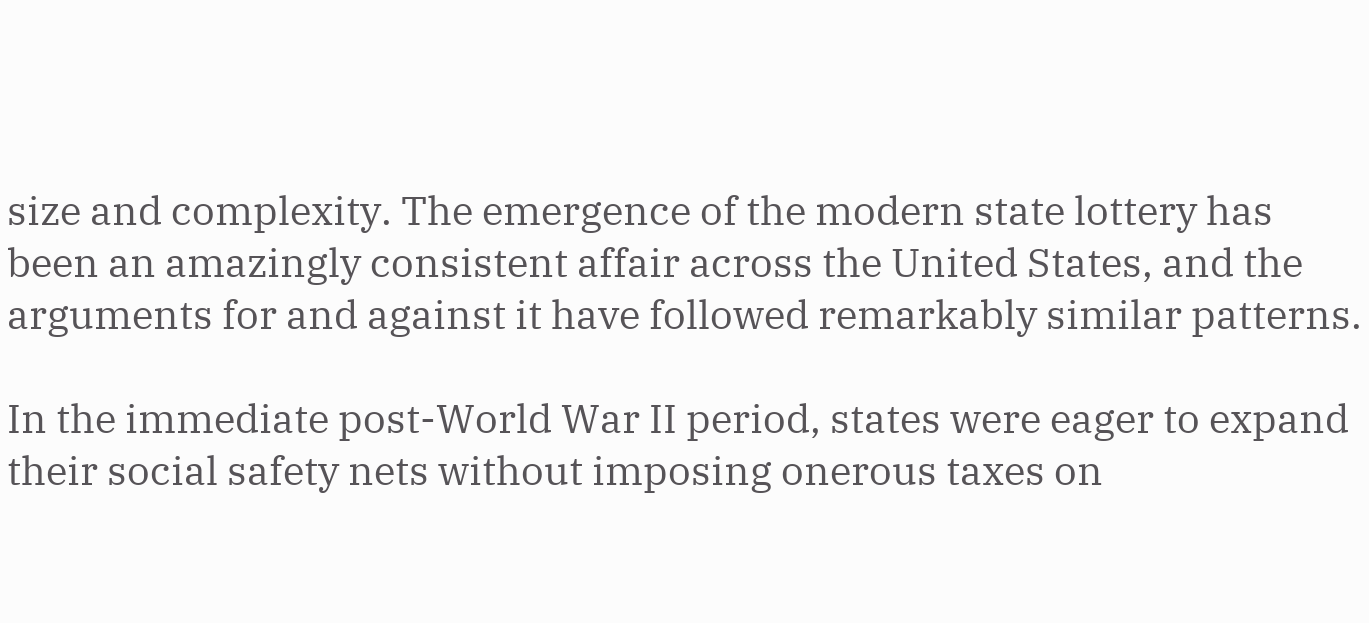size and complexity. The emergence of the modern state lottery has been an amazingly consistent affair across the United States, and the arguments for and against it have followed remarkably similar patterns.

In the immediate post-World War II period, states were eager to expand their social safety nets without imposing onerous taxes on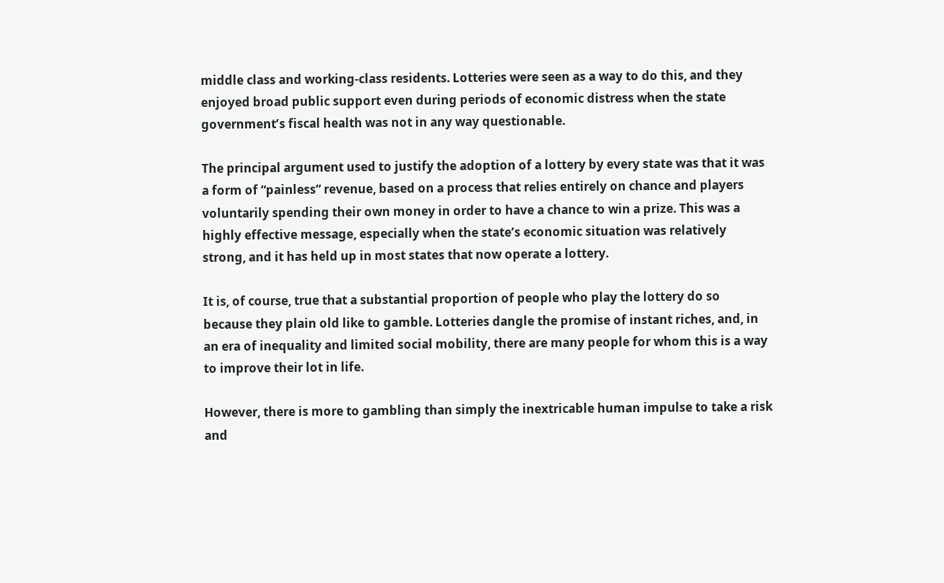middle class and working-class residents. Lotteries were seen as a way to do this, and they enjoyed broad public support even during periods of economic distress when the state government’s fiscal health was not in any way questionable.

The principal argument used to justify the adoption of a lottery by every state was that it was a form of “painless” revenue, based on a process that relies entirely on chance and players voluntarily spending their own money in order to have a chance to win a prize. This was a highly effective message, especially when the state’s economic situation was relatively strong, and it has held up in most states that now operate a lottery.

It is, of course, true that a substantial proportion of people who play the lottery do so because they plain old like to gamble. Lotteries dangle the promise of instant riches, and, in an era of inequality and limited social mobility, there are many people for whom this is a way to improve their lot in life.

However, there is more to gambling than simply the inextricable human impulse to take a risk and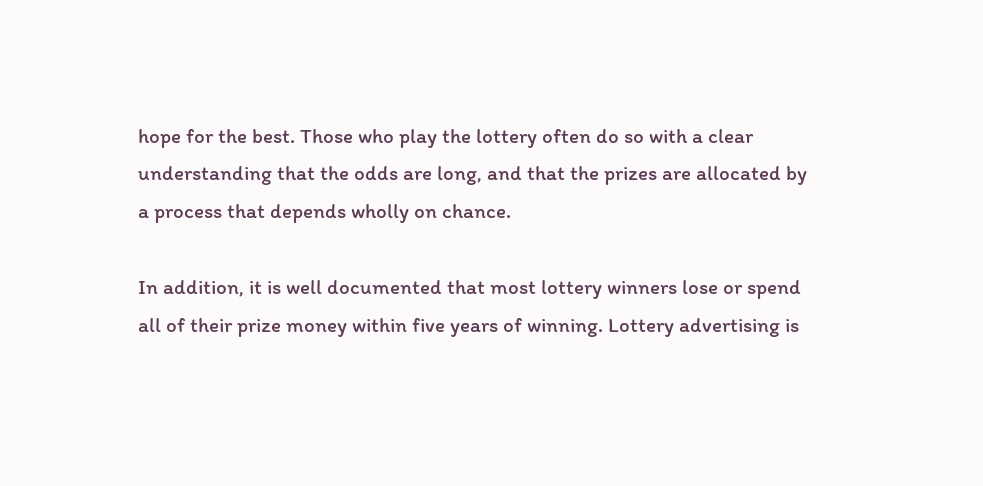hope for the best. Those who play the lottery often do so with a clear understanding that the odds are long, and that the prizes are allocated by a process that depends wholly on chance.

In addition, it is well documented that most lottery winners lose or spend all of their prize money within five years of winning. Lottery advertising is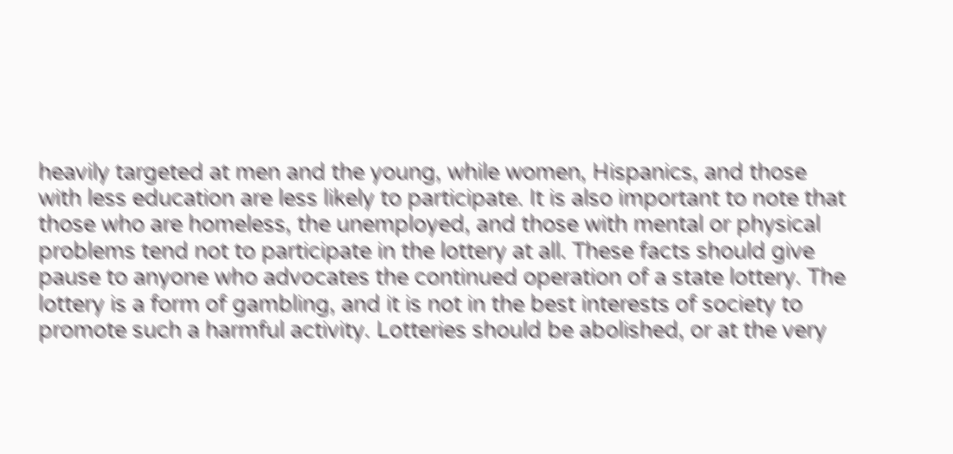heavily targeted at men and the young, while women, Hispanics, and those with less education are less likely to participate. It is also important to note that those who are homeless, the unemployed, and those with mental or physical problems tend not to participate in the lottery at all. These facts should give pause to anyone who advocates the continued operation of a state lottery. The lottery is a form of gambling, and it is not in the best interests of society to promote such a harmful activity. Lotteries should be abolished, or at the very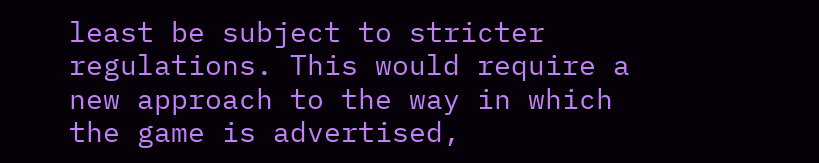least be subject to stricter regulations. This would require a new approach to the way in which the game is advertised,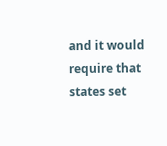and it would require that states set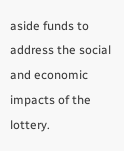aside funds to address the social and economic impacts of the lottery.